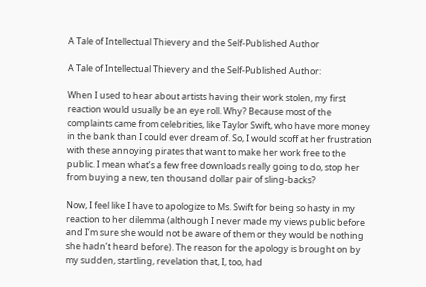A Tale of Intellectual Thievery and the Self-Published Author

A Tale of Intellectual Thievery and the Self-Published Author:

When I used to hear about artists having their work stolen, my first reaction would usually be an eye roll. Why? Because most of the complaints came from celebrities, like Taylor Swift, who have more money in the bank than I could ever dream of. So, I would scoff at her frustration with these annoying pirates that want to make her work free to the public. I mean what’s a few free downloads really going to do, stop her from buying a new, ten thousand dollar pair of sling-backs?

Now, I feel like I have to apologize to Ms. Swift for being so hasty in my reaction to her dilemma (although I never made my views public before and I’m sure she would not be aware of them or they would be nothing she hadn’t heard before). The reason for the apology is brought on by my sudden, startling, revelation that, I, too, had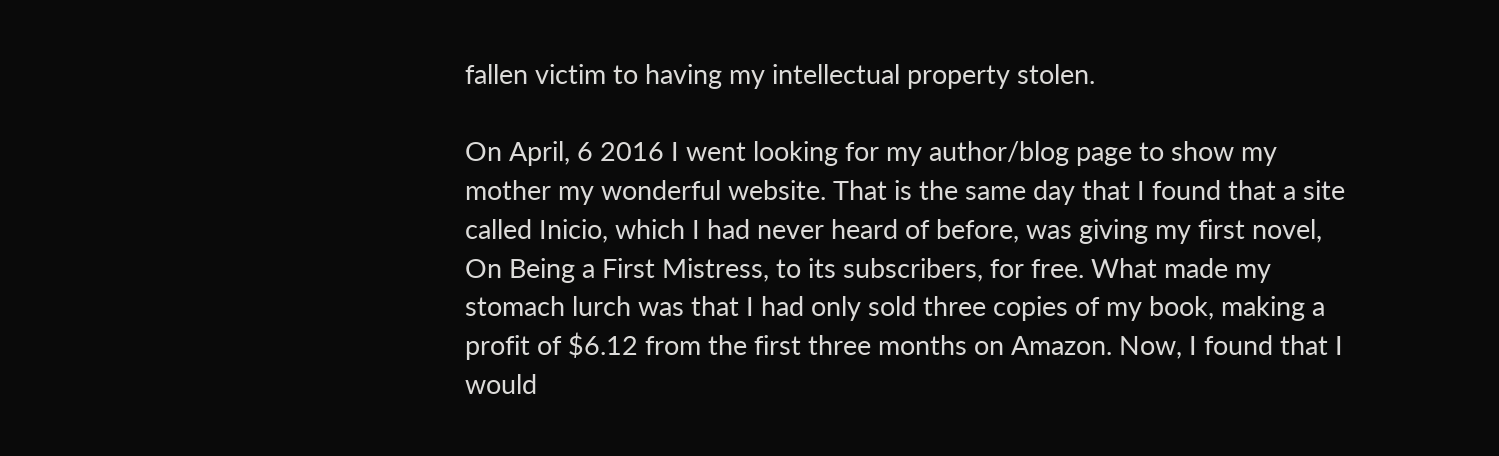fallen victim to having my intellectual property stolen.

On April, 6 2016 I went looking for my author/blog page to show my mother my wonderful website. That is the same day that I found that a site called Inicio, which I had never heard of before, was giving my first novel, On Being a First Mistress, to its subscribers, for free. What made my stomach lurch was that I had only sold three copies of my book, making a profit of $6.12 from the first three months on Amazon. Now, I found that I would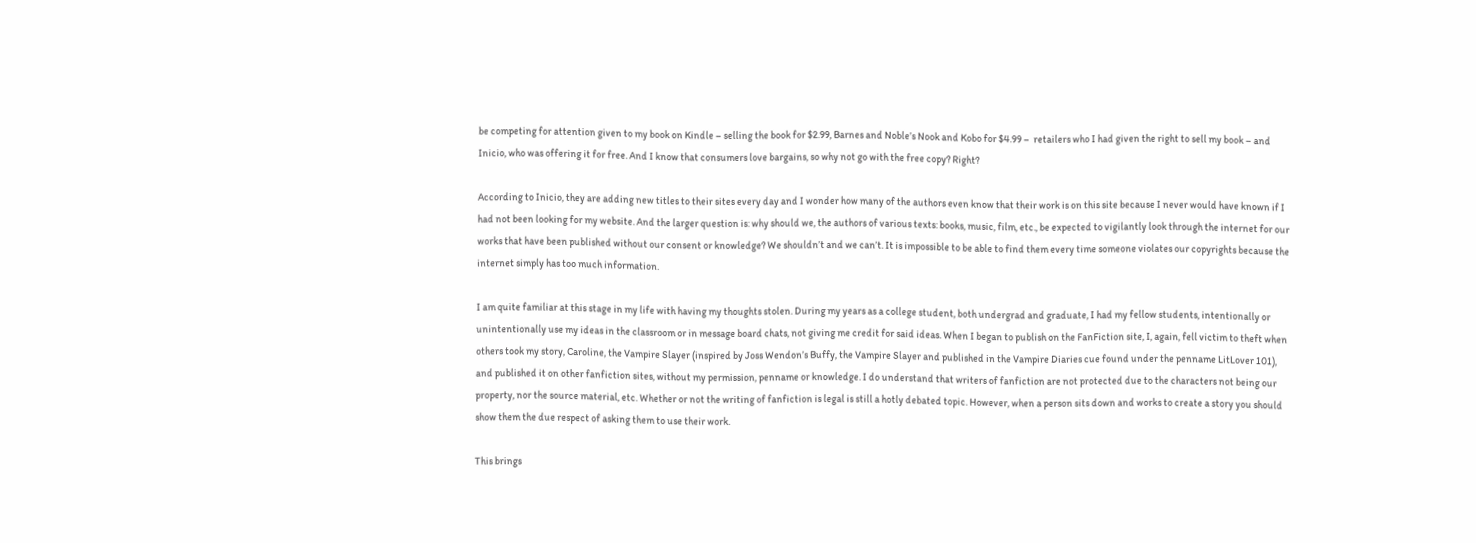be competing for attention given to my book on Kindle – selling the book for $2.99, Barnes and Noble’s Nook and Kobo for $4.99 –  retailers who I had given the right to sell my book – and Inicio, who was offering it for free. And I know that consumers love bargains, so why not go with the free copy? Right?

According to Inicio, they are adding new titles to their sites every day and I wonder how many of the authors even know that their work is on this site because I never would have known if I had not been looking for my website. And the larger question is: why should we, the authors of various texts: books, music, film, etc., be expected to vigilantly look through the internet for our works that have been published without our consent or knowledge? We shouldn’t and we can’t. It is impossible to be able to find them every time someone violates our copyrights because the internet simply has too much information.

I am quite familiar at this stage in my life with having my thoughts stolen. During my years as a college student, both undergrad and graduate, I had my fellow students, intentionally or unintentionally use my ideas in the classroom or in message board chats, not giving me credit for said ideas. When I began to publish on the FanFiction site, I, again, fell victim to theft when others took my story, Caroline, the Vampire Slayer (inspired by Joss Wendon’s Buffy, the Vampire Slayer and published in the Vampire Diaries cue found under the penname LitLover 101), and published it on other fanfiction sites, without my permission, penname or knowledge. I do understand that writers of fanfiction are not protected due to the characters not being our property, nor the source material, etc. Whether or not the writing of fanfiction is legal is still a hotly debated topic. However, when a person sits down and works to create a story you should show them the due respect of asking them to use their work.

This brings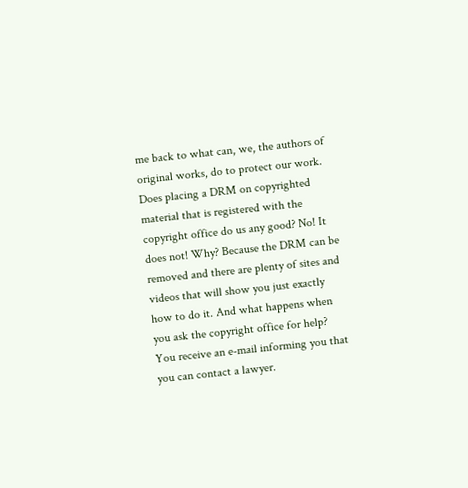me back to what can, we, the authors of original works, do to protect our work. Does placing a DRM on copyrighted material that is registered with the copyright office do us any good? No! It does not! Why? Because the DRM can be removed and there are plenty of sites and videos that will show you just exactly how to do it. And what happens when you ask the copyright office for help? You receive an e-mail informing you that you can contact a lawyer.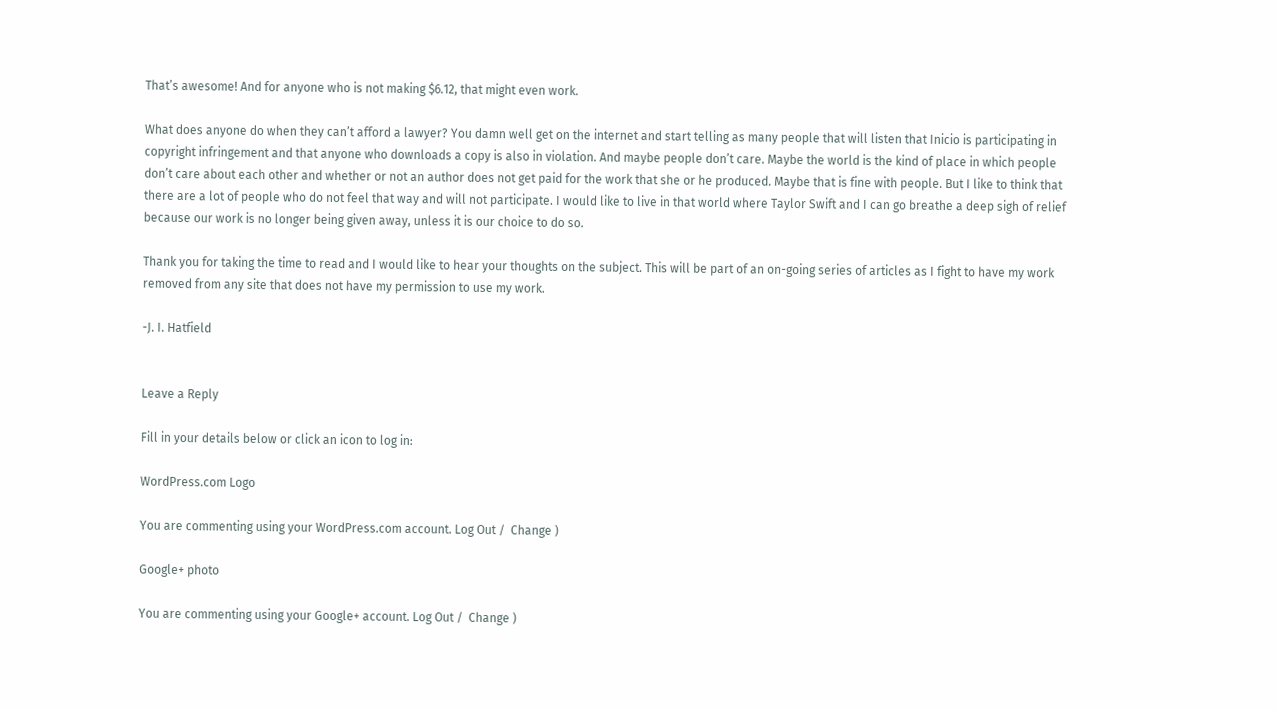That’s awesome! And for anyone who is not making $6.12, that might even work.

What does anyone do when they can’t afford a lawyer? You damn well get on the internet and start telling as many people that will listen that Inicio is participating in copyright infringement and that anyone who downloads a copy is also in violation. And maybe people don’t care. Maybe the world is the kind of place in which people don’t care about each other and whether or not an author does not get paid for the work that she or he produced. Maybe that is fine with people. But I like to think that there are a lot of people who do not feel that way and will not participate. I would like to live in that world where Taylor Swift and I can go breathe a deep sigh of relief because our work is no longer being given away, unless it is our choice to do so.

Thank you for taking the time to read and I would like to hear your thoughts on the subject. This will be part of an on-going series of articles as I fight to have my work removed from any site that does not have my permission to use my work.

-J. I. Hatfield


Leave a Reply

Fill in your details below or click an icon to log in:

WordPress.com Logo

You are commenting using your WordPress.com account. Log Out /  Change )

Google+ photo

You are commenting using your Google+ account. Log Out /  Change )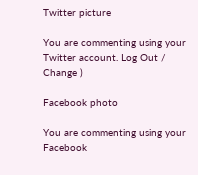Twitter picture

You are commenting using your Twitter account. Log Out /  Change )

Facebook photo

You are commenting using your Facebook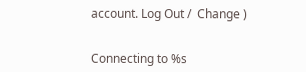account. Log Out /  Change )


Connecting to %s